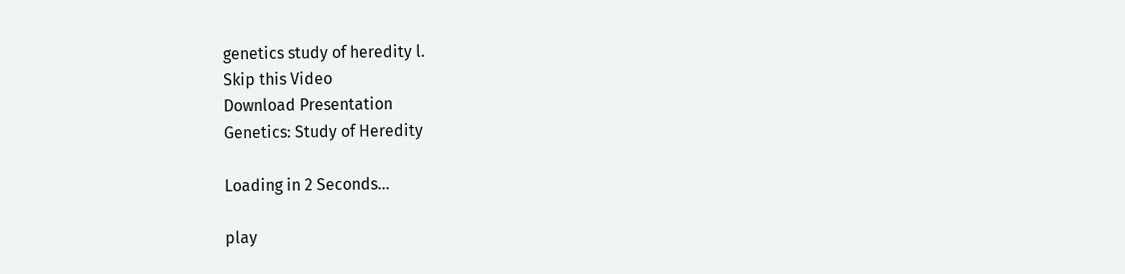genetics study of heredity l.
Skip this Video
Download Presentation
Genetics: Study of Heredity

Loading in 2 Seconds...

play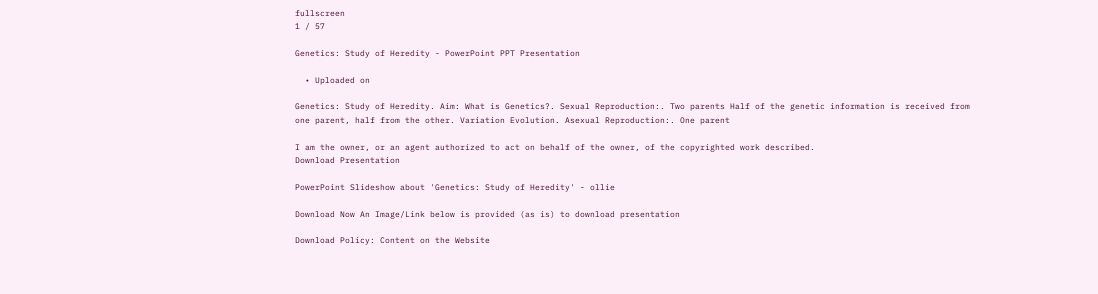fullscreen
1 / 57

Genetics: Study of Heredity - PowerPoint PPT Presentation

  • Uploaded on

Genetics: Study of Heredity. Aim: What is Genetics?. Sexual Reproduction:. Two parents Half of the genetic information is received from one parent, half from the other. Variation Evolution. Asexual Reproduction:. One parent

I am the owner, or an agent authorized to act on behalf of the owner, of the copyrighted work described.
Download Presentation

PowerPoint Slideshow about 'Genetics: Study of Heredity' - ollie

Download Now An Image/Link below is provided (as is) to download presentation

Download Policy: Content on the Website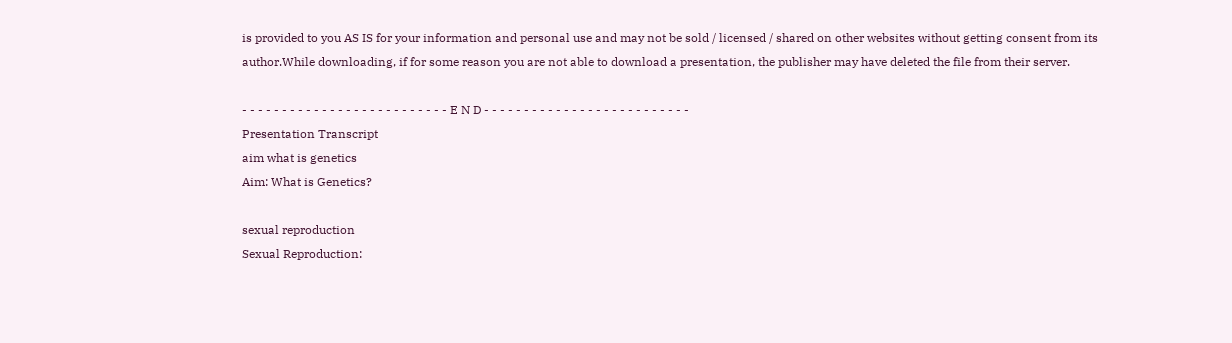is provided to you AS IS for your information and personal use and may not be sold / licensed / shared on other websites without getting consent from its author.While downloading, if for some reason you are not able to download a presentation, the publisher may have deleted the file from their server.

- - - - - - - - - - - - - - - - - - - - - - - - - - E N D - - - - - - - - - - - - - - - - - - - - - - - - - -
Presentation Transcript
aim what is genetics
Aim: What is Genetics?

sexual reproduction
Sexual Reproduction: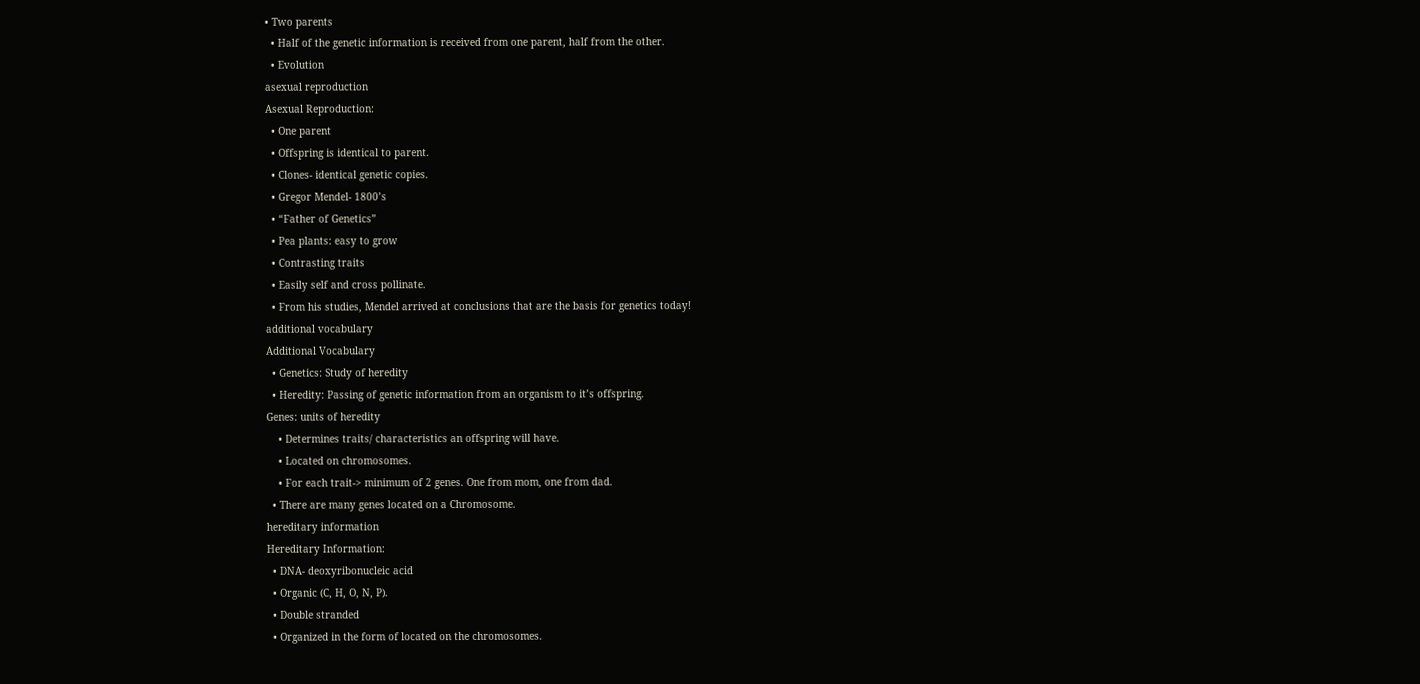• Two parents
  • Half of the genetic information is received from one parent, half from the other.
  • Evolution
asexual reproduction
Asexual Reproduction:
  • One parent
  • Offspring is identical to parent.
  • Clones- identical genetic copies.
  • Gregor Mendel- 1800’s
  • “Father of Genetics”
  • Pea plants: easy to grow
  • Contrasting traits
  • Easily self and cross pollinate.
  • From his studies, Mendel arrived at conclusions that are the basis for genetics today!
additional vocabulary
Additional Vocabulary
  • Genetics: Study of heredity
  • Heredity: Passing of genetic information from an organism to it’s offspring.
Genes: units of heredity
    • Determines traits/ characteristics an offspring will have.
    • Located on chromosomes.
    • For each trait-> minimum of 2 genes. One from mom, one from dad.
  • There are many genes located on a Chromosome.
hereditary information
Hereditary Information:
  • DNA- deoxyribonucleic acid
  • Organic (C, H, O, N, P).
  • Double stranded
  • Organized in the form of located on the chromosomes.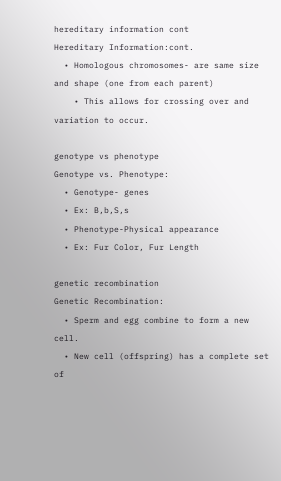hereditary information cont
Hereditary Information:cont.
  • Homologous chromosomes- are same size and shape (one from each parent)
    • This allows for crossing over and variation to occur.

genotype vs phenotype
Genotype vs. Phenotype:
  • Genotype- genes
  • Ex: B,b,S,s
  • Phenotype-Physical appearance
  • Ex: Fur Color, Fur Length

genetic recombination
Genetic Recombination:
  • Sperm and egg combine to form a new cell.
  • New cell (offspring) has a complete set of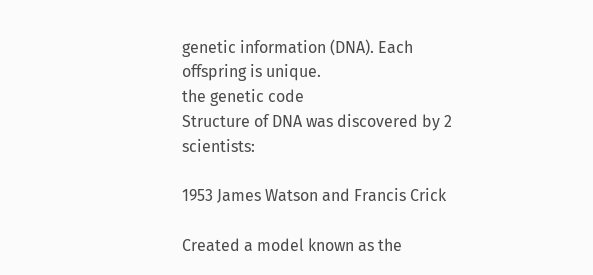genetic information (DNA). Each offspring is unique.
the genetic code
Structure of DNA was discovered by 2 scientists:

1953 James Watson and Francis Crick

Created a model known as the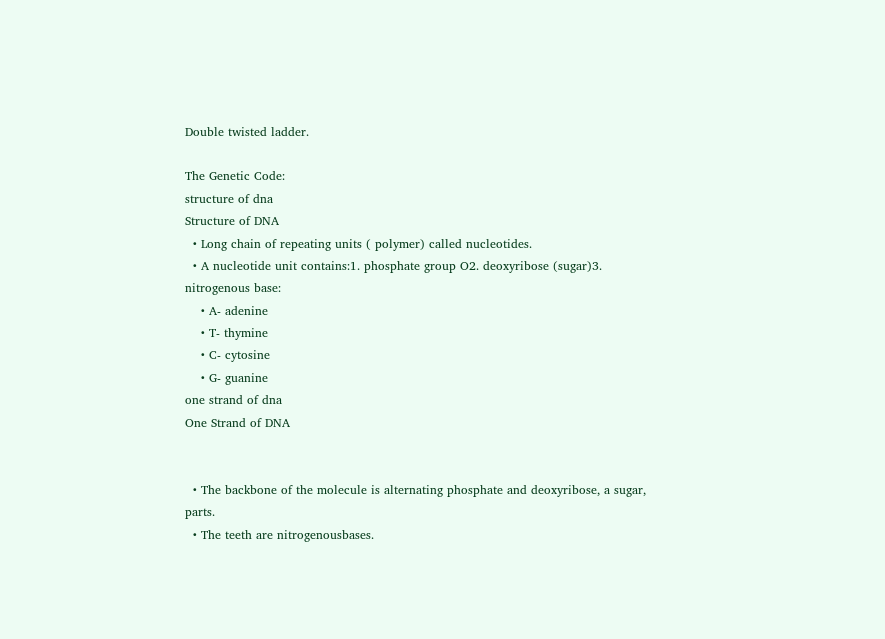Double twisted ladder.

The Genetic Code:
structure of dna
Structure of DNA
  • Long chain of repeating units ( polymer) called nucleotides.
  • A nucleotide unit contains:1. phosphate group O2. deoxyribose (sugar)3. nitrogenous base:
    • A- adenine
    • T- thymine
    • C- cytosine
    • G- guanine
one strand of dna
One Strand of DNA


  • The backbone of the molecule is alternating phosphate and deoxyribose, a sugar, parts.
  • The teeth are nitrogenousbases.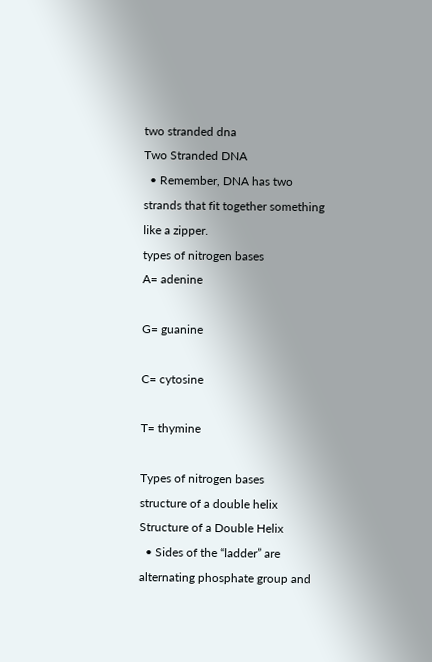two stranded dna
Two Stranded DNA
  • Remember, DNA has two strands that fit together something like a zipper.
types of nitrogen bases
A= adenine

G= guanine

C= cytosine

T= thymine

Types of nitrogen bases
structure of a double helix
Structure of a Double Helix
  • Sides of the “ladder” are alternating phosphate group and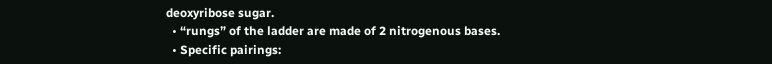deoxyribose sugar.
  • “rungs” of the ladder are made of 2 nitrogenous bases.
  • Specific pairings: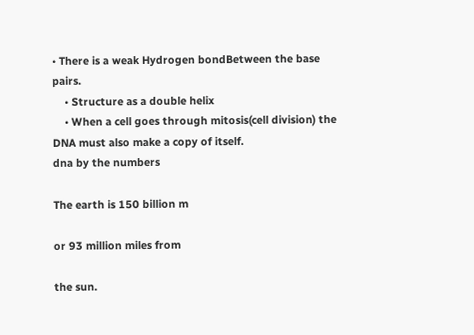• There is a weak Hydrogen bondBetween the base pairs.
    • Structure as a double helix
    • When a cell goes through mitosis(cell division) the DNA must also make a copy of itself.
dna by the numbers

The earth is 150 billion m

or 93 million miles from

the sun.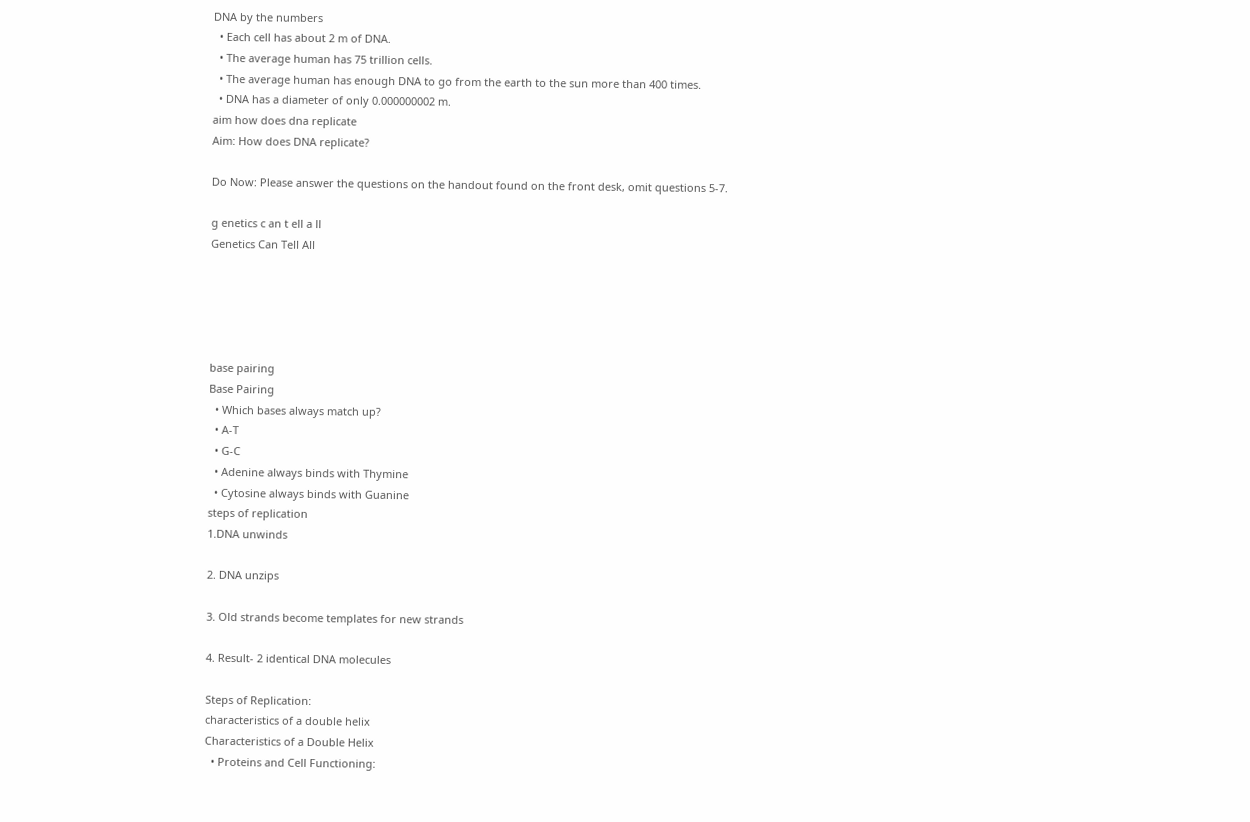DNA by the numbers
  • Each cell has about 2 m of DNA.
  • The average human has 75 trillion cells.
  • The average human has enough DNA to go from the earth to the sun more than 400 times.
  • DNA has a diameter of only 0.000000002 m.
aim how does dna replicate
Aim: How does DNA replicate?

Do Now: Please answer the questions on the handout found on the front desk, omit questions 5-7.

g enetics c an t ell a ll
Genetics Can Tell All





base pairing
Base Pairing
  • Which bases always match up?
  • A-T
  • G-C
  • Adenine always binds with Thymine
  • Cytosine always binds with Guanine
steps of replication
1.DNA unwinds

2. DNA unzips

3. Old strands become templates for new strands

4. Result- 2 identical DNA molecules

Steps of Replication:
characteristics of a double helix
Characteristics of a Double Helix
  • Proteins and Cell Functioning: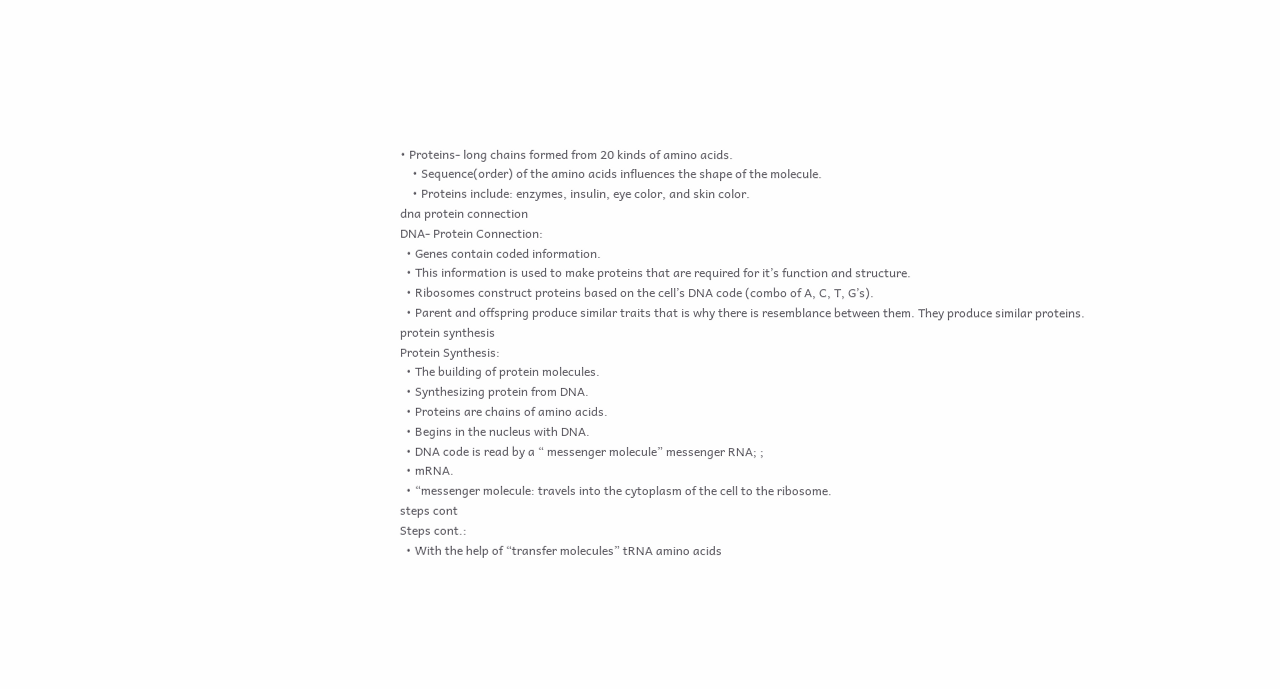• Proteins- long chains formed from 20 kinds of amino acids.
    • Sequence(order) of the amino acids influences the shape of the molecule.
    • Proteins include: enzymes, insulin, eye color, and skin color.
dna protein connection
DNA- Protein Connection:
  • Genes contain coded information.
  • This information is used to make proteins that are required for it’s function and structure.
  • Ribosomes construct proteins based on the cell’s DNA code (combo of A, C, T, G’s).
  • Parent and offspring produce similar traits that is why there is resemblance between them. They produce similar proteins.
protein synthesis
Protein Synthesis:
  • The building of protein molecules.
  • Synthesizing protein from DNA.
  • Proteins are chains of amino acids.
  • Begins in the nucleus with DNA.
  • DNA code is read by a “ messenger molecule” messenger RNA; ;
  • mRNA.
  • “messenger molecule: travels into the cytoplasm of the cell to the ribosome.
steps cont
Steps cont.:
  • With the help of “transfer molecules” tRNA amino acids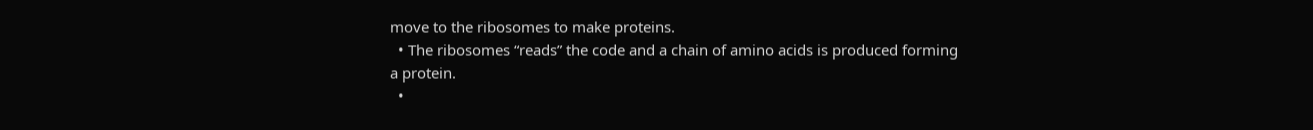move to the ribosomes to make proteins.
  • The ribosomes “reads” the code and a chain of amino acids is produced forming a protein.
  •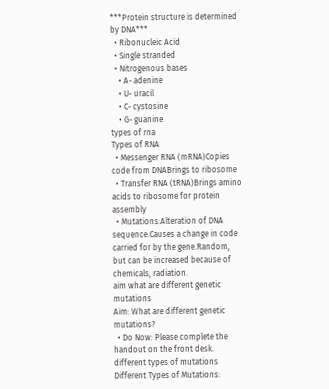***Protein structure is determined by DNA***
  • Ribonucleic Acid
  • Single stranded
  • Nitrogenous bases
    • A- adenine
    • U- uracil
    • C- cystosine
    • G- guanine
types of rna
Types of RNA
  • Messenger RNA (mRNA)Copies code from DNABrings to ribosome
  • Transfer RNA (tRNA)Brings amino acids to ribosome for protein assembly
  • Mutations:Alteration of DNA sequence.Causes a change in code carried for by the gene.Random, but can be increased because of chemicals, radiation.
aim what are different genetic mutations
Aim: What are different genetic mutations?
  • Do Now: Please complete the handout on the front desk.
different types of mutations
Different Types of Mutations: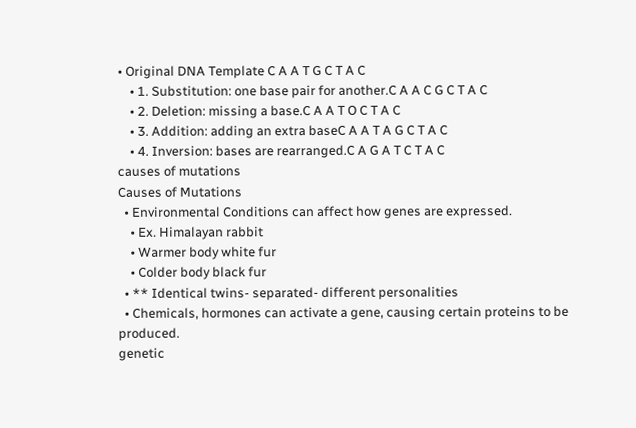• Original DNA Template C A A T G C T A C
    • 1. Substitution: one base pair for another.C A A C G C T A C
    • 2. Deletion: missing a base.C A A T O C T A C
    • 3. Addition: adding an extra baseC A A T A G C T A C
    • 4. Inversion: bases are rearranged.C A G A T C T A C
causes of mutations
Causes of Mutations
  • Environmental Conditions can affect how genes are expressed.
    • Ex. Himalayan rabbit
    • Warmer body white fur
    • Colder body black fur
  • ** Identical twins- separated- different personalities
  • Chemicals, hormones can activate a gene, causing certain proteins to be produced.
genetic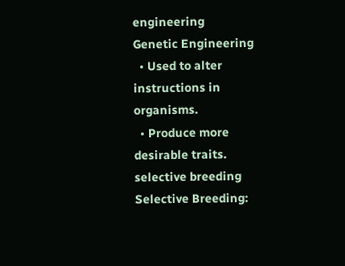engineering
Genetic Engineering
  • Used to alter instructions in organisms.
  • Produce more desirable traits.
selective breeding
Selective Breeding: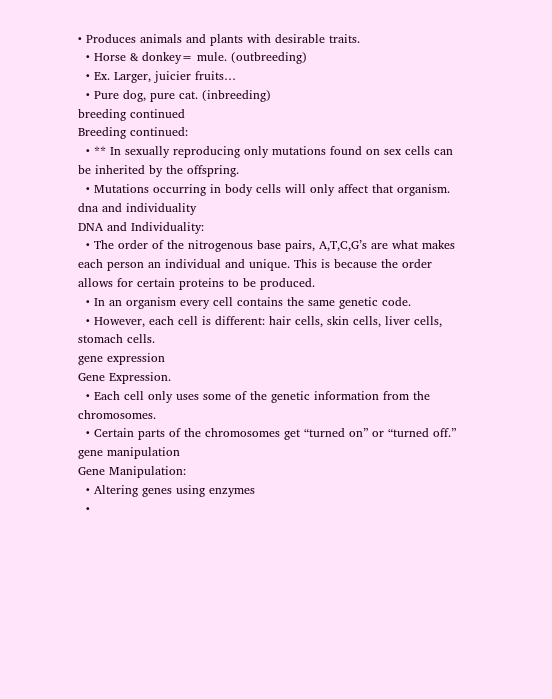• Produces animals and plants with desirable traits.
  • Horse & donkey= mule. (outbreeding)
  • Ex. Larger, juicier fruits…
  • Pure dog, pure cat. (inbreeding)
breeding continued
Breeding continued:
  • ** In sexually reproducing only mutations found on sex cells can be inherited by the offspring.
  • Mutations occurring in body cells will only affect that organism.
dna and individuality
DNA and Individuality:
  • The order of the nitrogenous base pairs, A,T,C,G’s are what makes each person an individual and unique. This is because the order allows for certain proteins to be produced.
  • In an organism every cell contains the same genetic code.
  • However, each cell is different: hair cells, skin cells, liver cells, stomach cells.
gene expression
Gene Expression.
  • Each cell only uses some of the genetic information from the chromosomes.
  • Certain parts of the chromosomes get “turned on” or “turned off.”
gene manipulation
Gene Manipulation:
  • Altering genes using enzymes
  •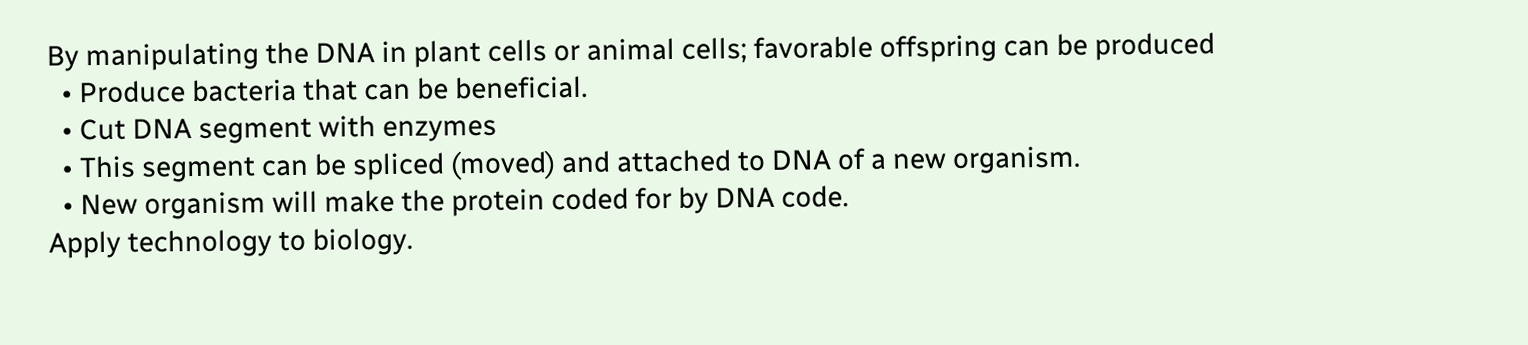By manipulating the DNA in plant cells or animal cells; favorable offspring can be produced
  • Produce bacteria that can be beneficial.
  • Cut DNA segment with enzymes
  • This segment can be spliced (moved) and attached to DNA of a new organism.
  • New organism will make the protein coded for by DNA code.
Apply technology to biology.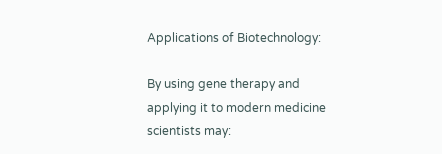Applications of Biotechnology:

By using gene therapy and applying it to modern medicine scientists may: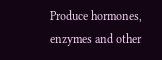Produce hormones, enzymes and other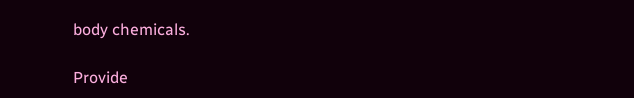body chemicals.

Provide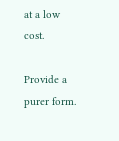at a low cost.

Provide a purer form.